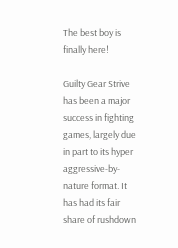The best boy is finally here!

Guilty Gear Strive has been a major success in fighting games, largely due in part to its hyper aggressive-by-nature format. It has had its fair share of rushdown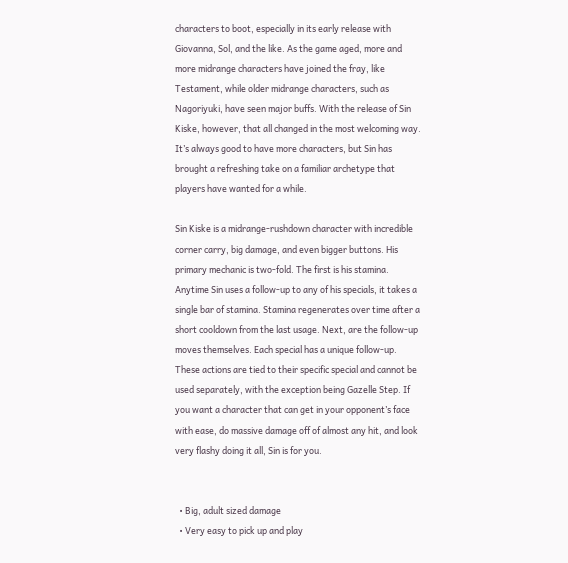characters to boot, especially in its early release with Giovanna, Sol, and the like. As the game aged, more and more midrange characters have joined the fray, like Testament, while older midrange characters, such as Nagoriyuki, have seen major buffs. With the release of Sin Kiske, however, that all changed in the most welcoming way. It’s always good to have more characters, but Sin has brought a refreshing take on a familiar archetype that players have wanted for a while.

Sin Kiske is a midrange-rushdown character with incredible corner carry, big damage, and even bigger buttons. His primary mechanic is two-fold. The first is his stamina. Anytime Sin uses a follow-up to any of his specials, it takes a single bar of stamina. Stamina regenerates over time after a short cooldown from the last usage. Next, are the follow-up moves themselves. Each special has a unique follow-up. These actions are tied to their specific special and cannot be used separately, with the exception being Gazelle Step. If you want a character that can get in your opponent’s face with ease, do massive damage off of almost any hit, and look very flashy doing it all, Sin is for you.


  • Big, adult sized damage
  • Very easy to pick up and play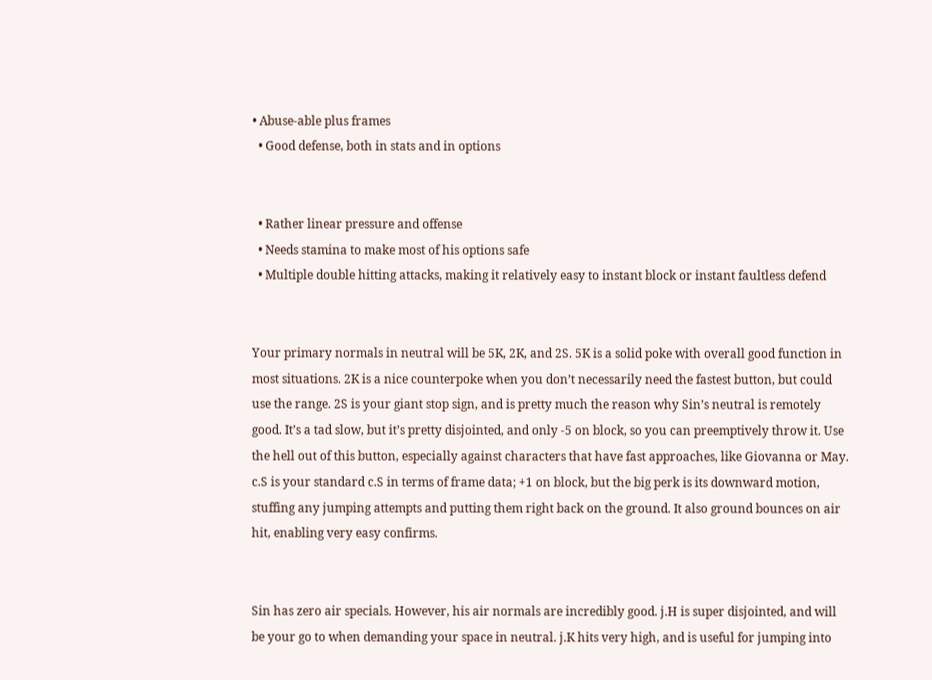• Abuse-able plus frames
  • Good defense, both in stats and in options


  • Rather linear pressure and offense
  • Needs stamina to make most of his options safe
  • Multiple double hitting attacks, making it relatively easy to instant block or instant faultless defend


Your primary normals in neutral will be 5K, 2K, and 2S. 5K is a solid poke with overall good function in most situations. 2K is a nice counterpoke when you don’t necessarily need the fastest button, but could use the range. 2S is your giant stop sign, and is pretty much the reason why Sin’s neutral is remotely good. It’s a tad slow, but it’s pretty disjointed, and only -5 on block, so you can preemptively throw it. Use the hell out of this button, especially against characters that have fast approaches, like Giovanna or May. c.S is your standard c.S in terms of frame data; +1 on block, but the big perk is its downward motion, stuffing any jumping attempts and putting them right back on the ground. It also ground bounces on air hit, enabling very easy confirms.


Sin has zero air specials. However, his air normals are incredibly good. j.H is super disjointed, and will be your go to when demanding your space in neutral. j.K hits very high, and is useful for jumping into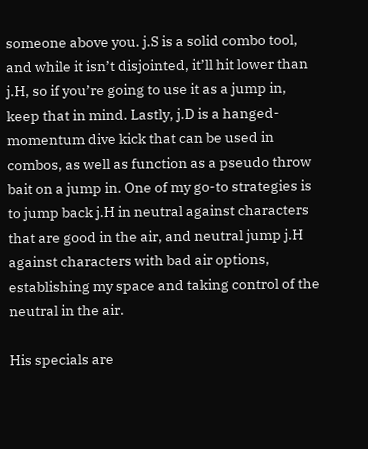someone above you. j.S is a solid combo tool, and while it isn’t disjointed, it’ll hit lower than j.H, so if you’re going to use it as a jump in, keep that in mind. Lastly, j.D is a hanged-momentum dive kick that can be used in combos, as well as function as a pseudo throw bait on a jump in. One of my go-to strategies is to jump back j.H in neutral against characters that are good in the air, and neutral jump j.H against characters with bad air options, establishing my space and taking control of the neutral in the air.

His specials are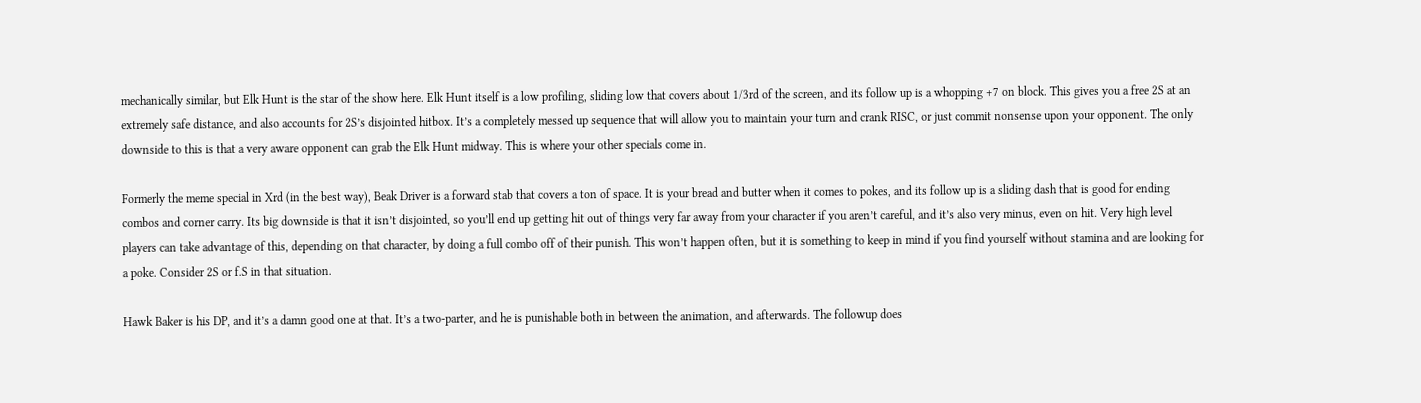mechanically similar, but Elk Hunt is the star of the show here. Elk Hunt itself is a low profiling, sliding low that covers about 1/3rd of the screen, and its follow up is a whopping +7 on block. This gives you a free 2S at an extremely safe distance, and also accounts for 2S’s disjointed hitbox. It’s a completely messed up sequence that will allow you to maintain your turn and crank RISC, or just commit nonsense upon your opponent. The only downside to this is that a very aware opponent can grab the Elk Hunt midway. This is where your other specials come in.

Formerly the meme special in Xrd (in the best way), Beak Driver is a forward stab that covers a ton of space. It is your bread and butter when it comes to pokes, and its follow up is a sliding dash that is good for ending combos and corner carry. Its big downside is that it isn’t disjointed, so you’ll end up getting hit out of things very far away from your character if you aren’t careful, and it’s also very minus, even on hit. Very high level players can take advantage of this, depending on that character, by doing a full combo off of their punish. This won’t happen often, but it is something to keep in mind if you find yourself without stamina and are looking for a poke. Consider 2S or f.S in that situation.

Hawk Baker is his DP, and it’s a damn good one at that. It’s a two-parter, and he is punishable both in between the animation, and afterwards. The followup does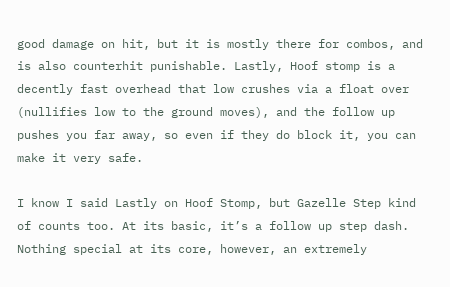good damage on hit, but it is mostly there for combos, and is also counterhit punishable. Lastly, Hoof stomp is a decently fast overhead that low crushes via a float over (nullifies low to the ground moves), and the follow up pushes you far away, so even if they do block it, you can make it very safe.

I know I said Lastly on Hoof Stomp, but Gazelle Step kind of counts too. At its basic, it’s a follow up step dash. Nothing special at its core, however, an extremely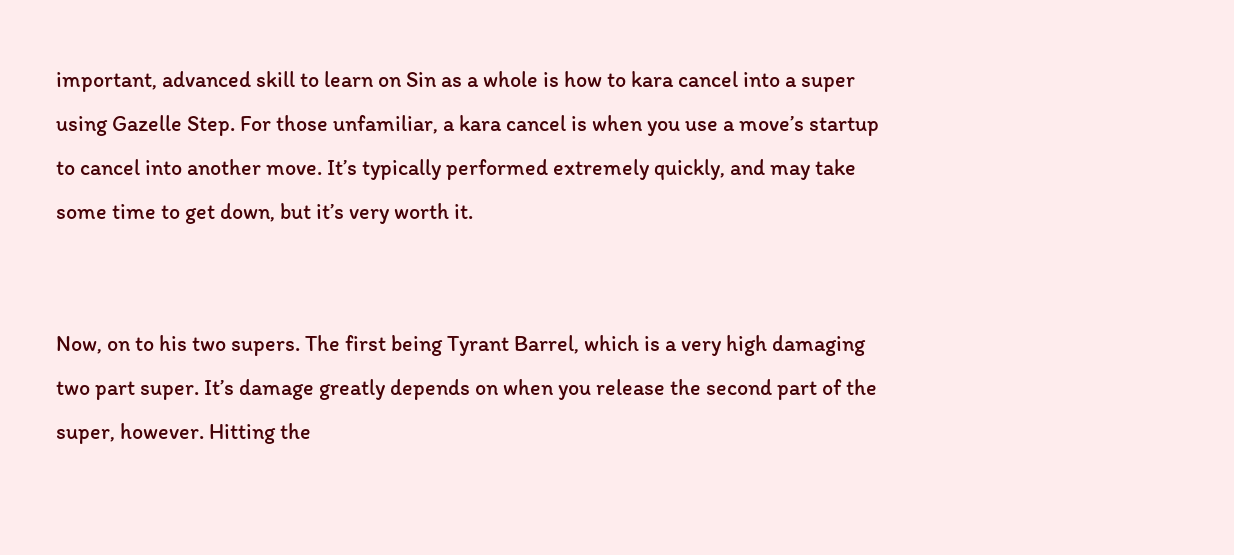important, advanced skill to learn on Sin as a whole is how to kara cancel into a super using Gazelle Step. For those unfamiliar, a kara cancel is when you use a move’s startup to cancel into another move. It’s typically performed extremely quickly, and may take some time to get down, but it’s very worth it.


Now, on to his two supers. The first being Tyrant Barrel, which is a very high damaging two part super. It’s damage greatly depends on when you release the second part of the super, however. Hitting the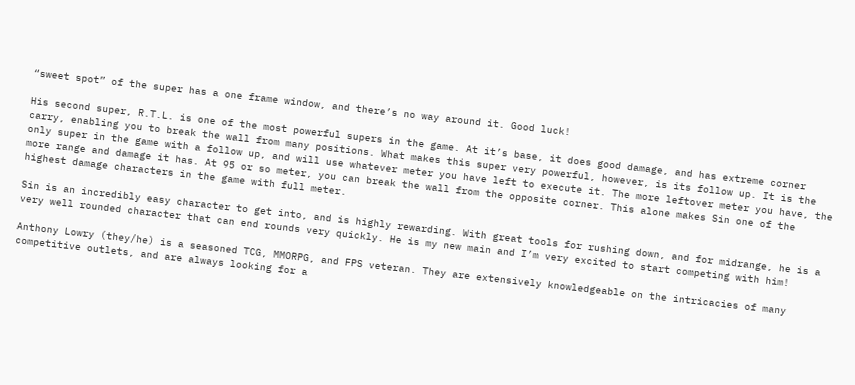“sweet spot” of the super has a one frame window, and there’s no way around it. Good luck!

His second super, R.T.L. is one of the most powerful supers in the game. At it’s base, it does good damage, and has extreme corner carry, enabling you to break the wall from many positions. What makes this super very powerful, however, is its follow up. It is the only super in the game with a follow up, and will use whatever meter you have left to execute it. The more leftover meter you have, the more range and damage it has. At 95 or so meter, you can break the wall from the opposite corner. This alone makes Sin one of the highest damage characters in the game with full meter.

Sin is an incredibly easy character to get into, and is highly rewarding. With great tools for rushing down, and for midrange, he is a very well rounded character that can end rounds very quickly. He is my new main and I’m very excited to start competing with him!

Anthony Lowry (they/he) is a seasoned TCG, MMORPG, and FPS veteran. They are extensively knowledgeable on the intricacies of many competitive outlets, and are always looking for a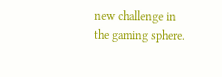new challenge in the gaming sphere.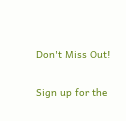Don't Miss Out!

Sign up for the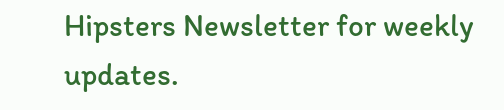Hipsters Newsletter for weekly updates.